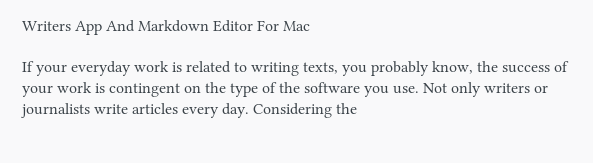Writers App And Markdown Editor For Mac

If your everyday work is related to writing texts, you probably know, the success of your work is contingent on the type of the software you use. Not only writers or journalists write articles every day. Considering the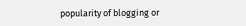popularity of blogging or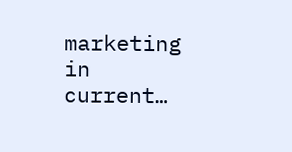marketing in current…